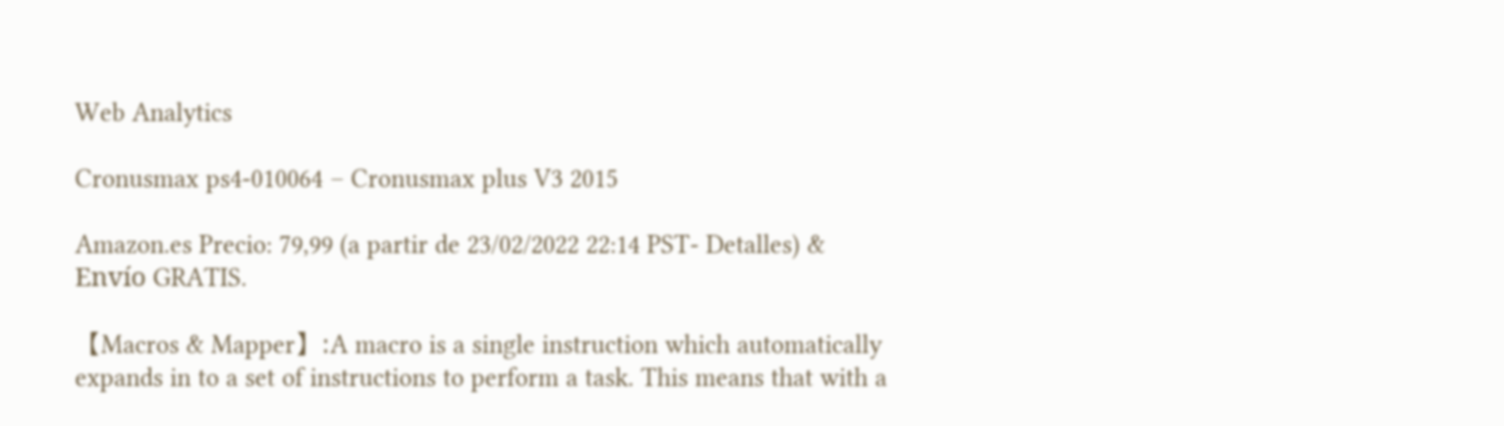Web Analytics

Cronusmax ps4-010064 – Cronusmax plus V3 2015

Amazon.es Precio: 79,99 (a partir de 23/02/2022 22:14 PST- Detalles) & Envío GRATIS.

【Macros & Mapper】:A macro is a single instruction which automatically expands in to a set of instructions to perform a task. This means that with a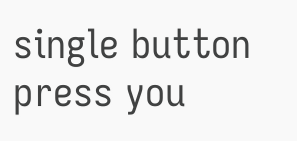single button press you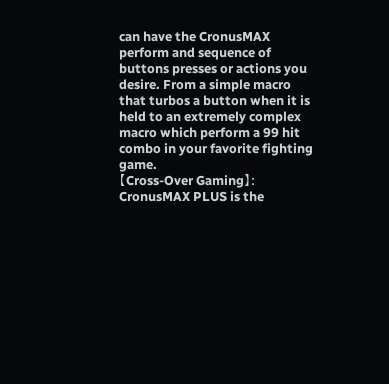can have the CronusMAX perform and sequence of buttons presses or actions you desire. From a simple macro that turbos a button when it is held to an extremely complex macro which perform a 99 hit combo in your favorite fighting game.
【Cross-Over Gaming】: CronusMAX PLUS is the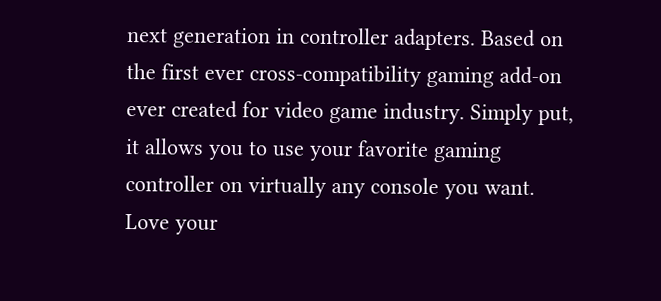next generation in controller adapters. Based on the first ever cross-compatibility gaming add-on ever created for video game industry. Simply put, it allows you to use your favorite gaming controller on virtually any console you want. Love your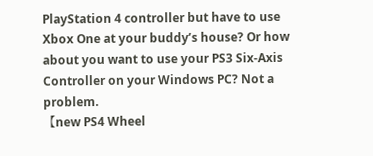PlayStation 4 controller but have to use Xbox One at your buddy’s house? Or how about you want to use your PS3 Six-Axis Controller on your Windows PC? Not a problem.
【new PS4 Wheel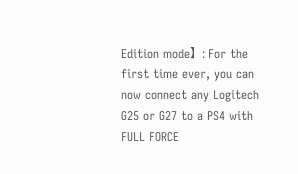Edition mode】: For the first time ever, you can now connect any Logitech G25 or G27 to a PS4 with FULL FORCE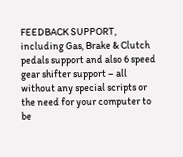FEEDBACK SUPPORT, including Gas, Brake & Clutch pedals support and also 6 speed gear shifter support – all without any special scripts or the need for your computer to be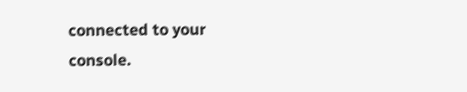connected to your console.